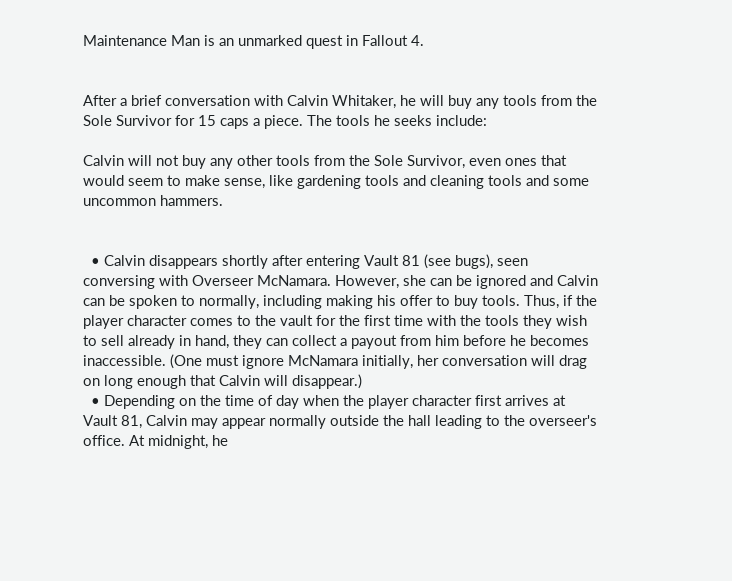Maintenance Man is an unmarked quest in Fallout 4.


After a brief conversation with Calvin Whitaker, he will buy any tools from the Sole Survivor for 15 caps a piece. The tools he seeks include:

Calvin will not buy any other tools from the Sole Survivor, even ones that would seem to make sense, like gardening tools and cleaning tools and some uncommon hammers.


  • Calvin disappears shortly after entering Vault 81 (see bugs), seen conversing with Overseer McNamara. However, she can be ignored and Calvin can be spoken to normally, including making his offer to buy tools. Thus, if the player character comes to the vault for the first time with the tools they wish to sell already in hand, they can collect a payout from him before he becomes inaccessible. (One must ignore McNamara initially, her conversation will drag on long enough that Calvin will disappear.)
  • Depending on the time of day when the player character first arrives at Vault 81, Calvin may appear normally outside the hall leading to the overseer's office. At midnight, he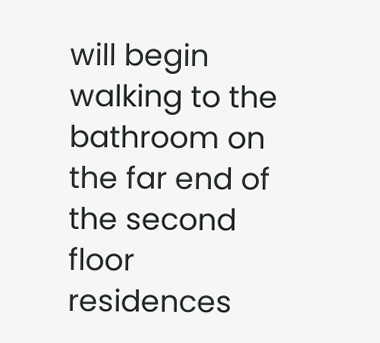will begin walking to the bathroom on the far end of the second floor residences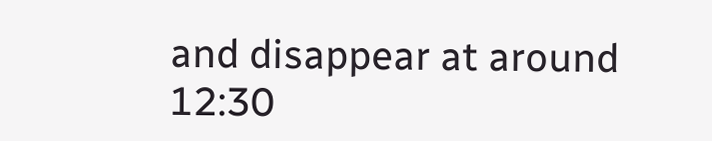and disappear at around 12:30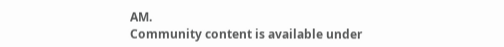AM.
Community content is available under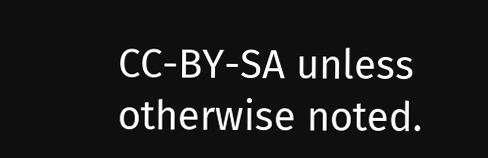CC-BY-SA unless otherwise noted.